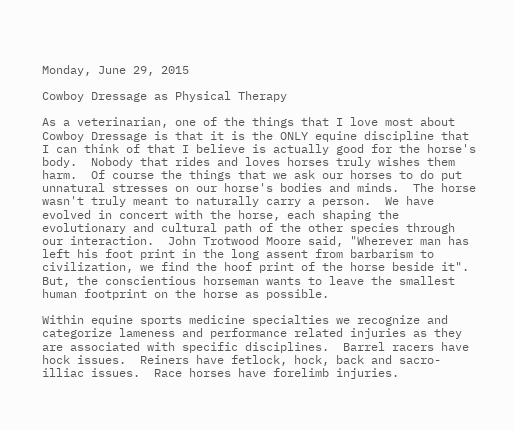Monday, June 29, 2015

Cowboy Dressage as Physical Therapy

As a veterinarian, one of the things that I love most about Cowboy Dressage is that it is the ONLY equine discipline that I can think of that I believe is actually good for the horse's body.  Nobody that rides and loves horses truly wishes them harm.  Of course the things that we ask our horses to do put unnatural stresses on our horse's bodies and minds.  The horse wasn't truly meant to naturally carry a person.  We have evolved in concert with the horse, each shaping the evolutionary and cultural path of the other species through our interaction.  John Trotwood Moore said, "Wherever man has left his foot print in the long assent from barbarism to civilization, we find the hoof print of the horse beside it".  But, the conscientious horseman wants to leave the smallest human footprint on the horse as possible.

Within equine sports medicine specialties we recognize and categorize lameness and performance related injuries as they are associated with specific disciplines.  Barrel racers have hock issues.  Reiners have fetlock, hock, back and sacro-illiac issues.  Race horses have forelimb injuries.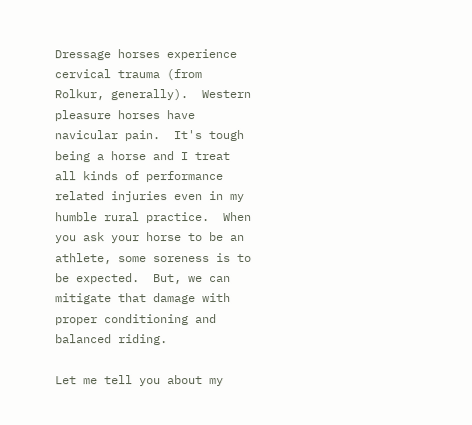Dressage horses experience cervical trauma (from Rolkur, generally).  Western pleasure horses have navicular pain.  It's tough being a horse and I treat all kinds of performance related injuries even in my humble rural practice.  When you ask your horse to be an athlete, some soreness is to be expected.  But, we can mitigate that damage with proper conditioning and balanced riding.

Let me tell you about my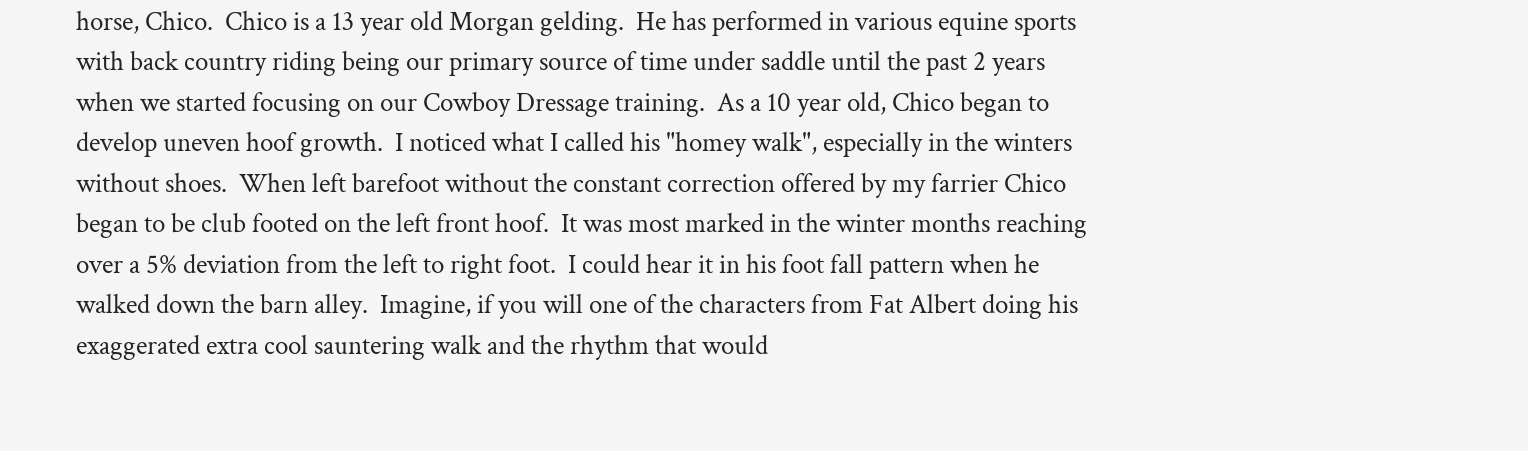horse, Chico.  Chico is a 13 year old Morgan gelding.  He has performed in various equine sports with back country riding being our primary source of time under saddle until the past 2 years when we started focusing on our Cowboy Dressage training.  As a 10 year old, Chico began to develop uneven hoof growth.  I noticed what I called his "homey walk", especially in the winters without shoes.  When left barefoot without the constant correction offered by my farrier Chico began to be club footed on the left front hoof.  It was most marked in the winter months reaching over a 5% deviation from the left to right foot.  I could hear it in his foot fall pattern when he walked down the barn alley.  Imagine, if you will one of the characters from Fat Albert doing his exaggerated extra cool sauntering walk and the rhythm that would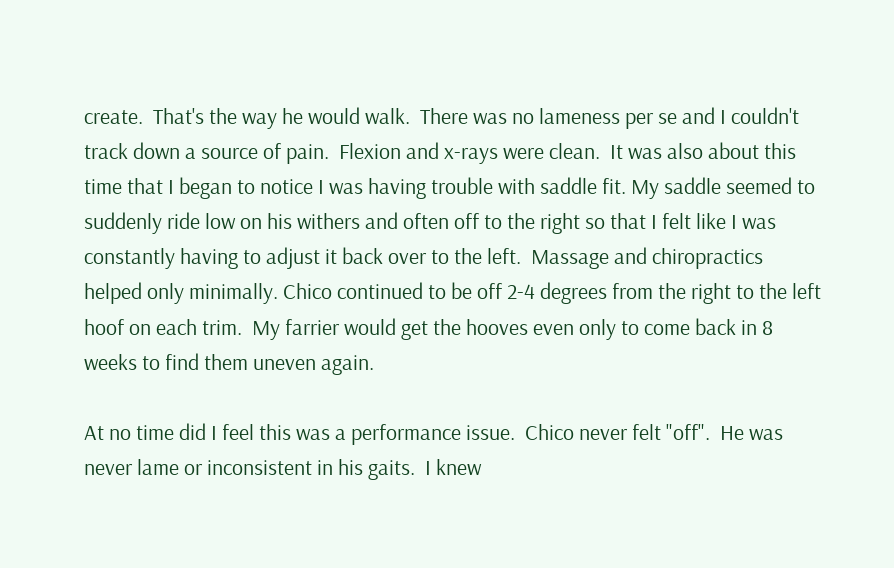create.  That's the way he would walk.  There was no lameness per se and I couldn't track down a source of pain.  Flexion and x-rays were clean.  It was also about this time that I began to notice I was having trouble with saddle fit. My saddle seemed to suddenly ride low on his withers and often off to the right so that I felt like I was constantly having to adjust it back over to the left.  Massage and chiropractics helped only minimally. Chico continued to be off 2-4 degrees from the right to the left hoof on each trim.  My farrier would get the hooves even only to come back in 8 weeks to find them uneven again.

At no time did I feel this was a performance issue.  Chico never felt "off".  He was never lame or inconsistent in his gaits.  I knew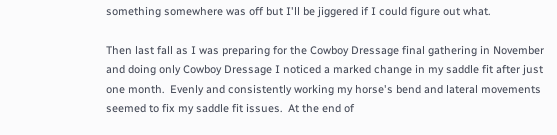something somewhere was off but I'll be jiggered if I could figure out what.

Then last fall as I was preparing for the Cowboy Dressage final gathering in November and doing only Cowboy Dressage I noticed a marked change in my saddle fit after just one month.  Evenly and consistently working my horse's bend and lateral movements seemed to fix my saddle fit issues.  At the end of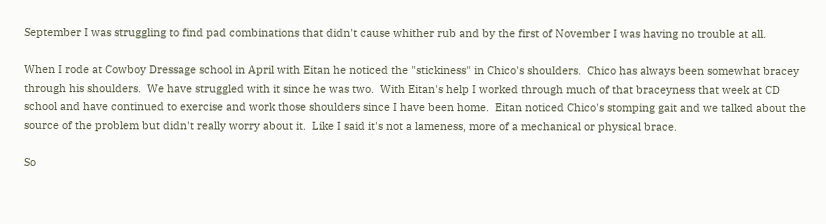September I was struggling to find pad combinations that didn't cause whither rub and by the first of November I was having no trouble at all.

When I rode at Cowboy Dressage school in April with Eitan he noticed the "stickiness" in Chico's shoulders.  Chico has always been somewhat bracey through his shoulders.  We have struggled with it since he was two.  With Eitan's help I worked through much of that braceyness that week at CD school and have continued to exercise and work those shoulders since I have been home.  Eitan noticed Chico's stomping gait and we talked about the source of the problem but didn't really worry about it.  Like I said it's not a lameness, more of a mechanical or physical brace.

So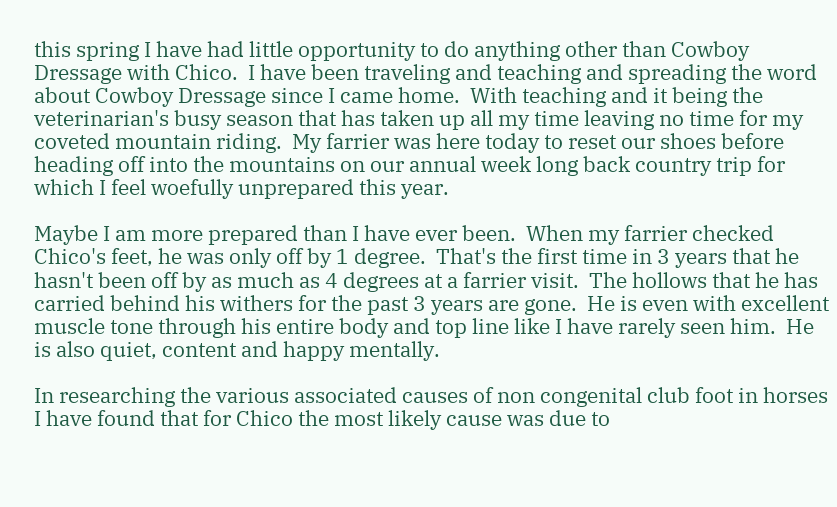this spring I have had little opportunity to do anything other than Cowboy Dressage with Chico.  I have been traveling and teaching and spreading the word about Cowboy Dressage since I came home.  With teaching and it being the veterinarian's busy season that has taken up all my time leaving no time for my coveted mountain riding.  My farrier was here today to reset our shoes before heading off into the mountains on our annual week long back country trip for which I feel woefully unprepared this year.

Maybe I am more prepared than I have ever been.  When my farrier checked Chico's feet, he was only off by 1 degree.  That's the first time in 3 years that he hasn't been off by as much as 4 degrees at a farrier visit.  The hollows that he has carried behind his withers for the past 3 years are gone.  He is even with excellent muscle tone through his entire body and top line like I have rarely seen him.  He is also quiet, content and happy mentally.

In researching the various associated causes of non congenital club foot in horses I have found that for Chico the most likely cause was due to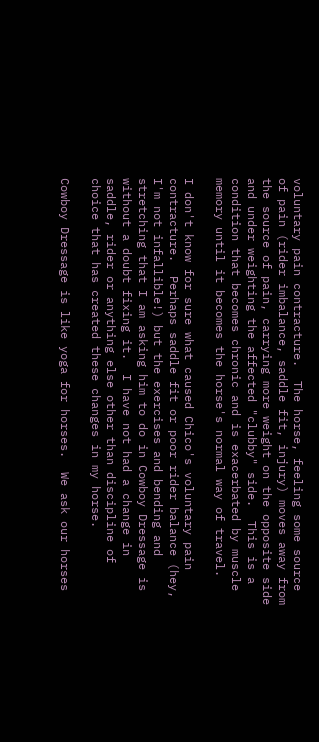voluntary pain contracture.  The horse, feeling some source of pain (rider imbalance, saddle fit, injury) moves away from the source of pain, carrying more weight on the opposite side and under weighting the affected "clubby" side.  This is a condition that becomes chronic and is exacerbated by muscle memory until it becomes the horse's normal way of travel.

I don't know for sure what caused Chico's voluntary pain contracture.  Perhaps saddle fit or poor rider balance (hey, I'm not infallible!) but the exercises and bending and stretching that I am asking him to do in Cowboy Dressage is without a doubt fixing it.  I have not had a change in saddle, rider or anything else other than discipline of choice that has created these changes in my horse.

Cowboy Dressage is like yoga for horses.  We ask our horses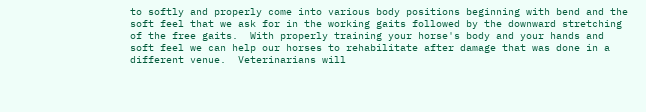to softly and properly come into various body positions beginning with bend and the soft feel that we ask for in the working gaits followed by the downward stretching of the free gaits.  With properly training your horse's body and your hands and soft feel we can help our horses to rehabilitate after damage that was done in a different venue.  Veterinarians will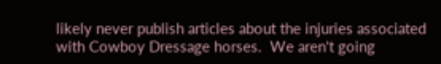likely never publish articles about the injuries associated with Cowboy Dressage horses.  We aren't going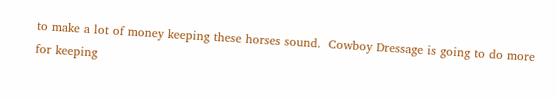to make a lot of money keeping these horses sound.  Cowboy Dressage is going to do more for keeping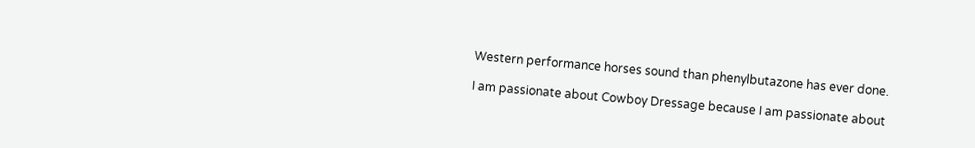Western performance horses sound than phenylbutazone has ever done.

I am passionate about Cowboy Dressage because I am passionate about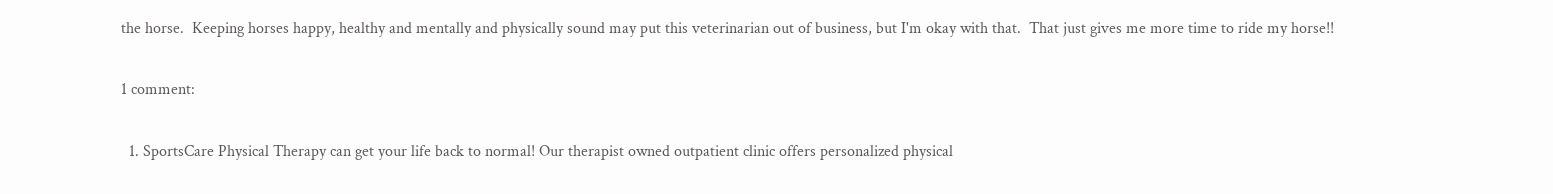the horse.  Keeping horses happy, healthy and mentally and physically sound may put this veterinarian out of business, but I'm okay with that.  That just gives me more time to ride my horse!!

1 comment:

  1. SportsCare Physical Therapy can get your life back to normal! Our therapist owned outpatient clinic offers personalized physical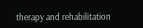therapy and rehabilitation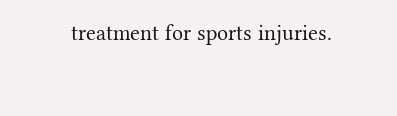treatment for sports injuries.